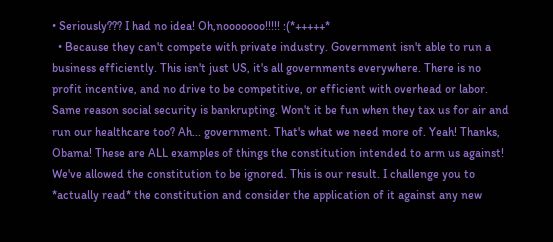• Seriously??? I had no idea! Oh,nooooooo!!!!! :(*+++++*
  • Because they can't compete with private industry. Government isn't able to run a business efficiently. This isn't just US, it's all governments everywhere. There is no profit incentive, and no drive to be competitive, or efficient with overhead or labor. Same reason social security is bankrupting. Won't it be fun when they tax us for air and run our healthcare too? Ah... government. That's what we need more of. Yeah! Thanks, Obama! These are ALL examples of things the constitution intended to arm us against! We've allowed the constitution to be ignored. This is our result. I challenge you to *actually read* the constitution and consider the application of it against any new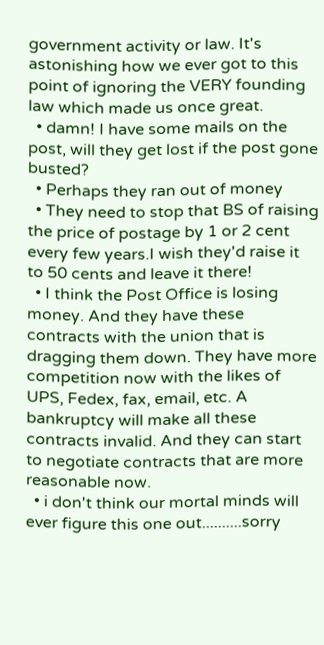government activity or law. It's astonishing how we ever got to this point of ignoring the VERY founding law which made us once great.
  • damn! I have some mails on the post, will they get lost if the post gone busted?
  • Perhaps they ran out of money
  • They need to stop that BS of raising the price of postage by 1 or 2 cent every few years.I wish they'd raise it to 50 cents and leave it there!
  • I think the Post Office is losing money. And they have these contracts with the union that is dragging them down. They have more competition now with the likes of UPS, Fedex, fax, email, etc. A bankruptcy will make all these contracts invalid. And they can start to negotiate contracts that are more reasonable now.
  • i don't think our mortal minds will ever figure this one out..........sorry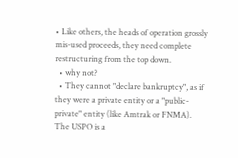• Like others, the heads of operation grossly mis-used proceeds, they need complete restructuring from the top down.
  • why not?
  • They cannot "declare bankruptcy", as if they were a private entity or a "public-private" entity (like Amtrak or FNMA). The USPO is a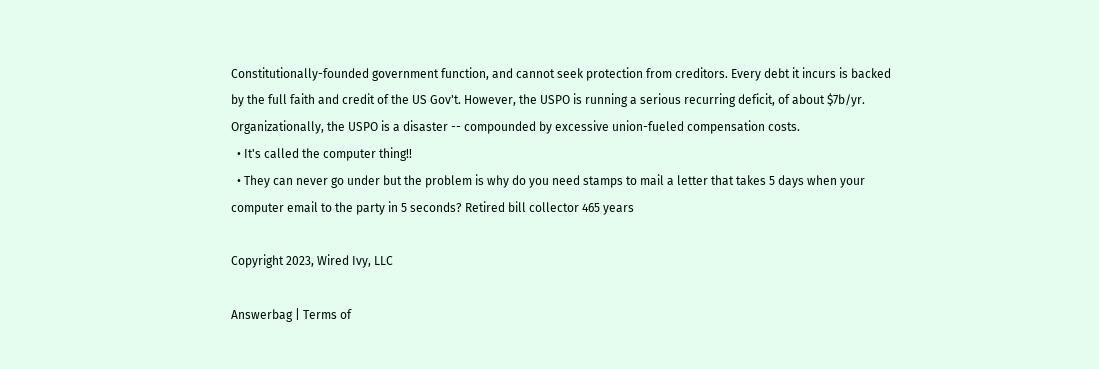Constitutionally-founded government function, and cannot seek protection from creditors. Every debt it incurs is backed by the full faith and credit of the US Gov't. However, the USPO is running a serious recurring deficit, of about $7b/yr. Organizationally, the USPO is a disaster -- compounded by excessive union-fueled compensation costs.
  • It's called the computer thing!!
  • They can never go under but the problem is why do you need stamps to mail a letter that takes 5 days when your computer email to the party in 5 seconds? Retired bill collector 465 years

Copyright 2023, Wired Ivy, LLC

Answerbag | Terms of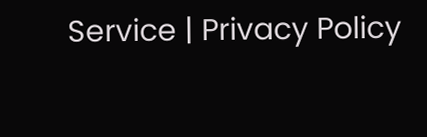Service | Privacy Policy